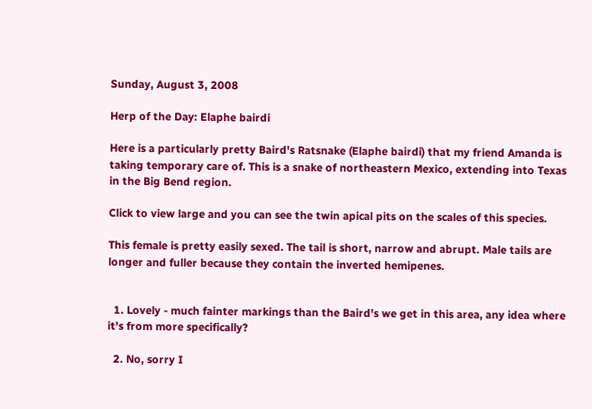Sunday, August 3, 2008

Herp of the Day: Elaphe bairdi

Here is a particularly pretty Baird's Ratsnake (Elaphe bairdi) that my friend Amanda is taking temporary care of. This is a snake of northeastern Mexico, extending into Texas in the Big Bend region.

Click to view large and you can see the twin apical pits on the scales of this species.

This female is pretty easily sexed. The tail is short, narrow and abrupt. Male tails are longer and fuller because they contain the inverted hemipenes.


  1. Lovely - much fainter markings than the Baird's we get in this area, any idea where it's from more specifically?

  2. No, sorry I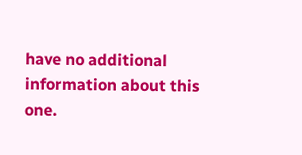have no additional information about this one.